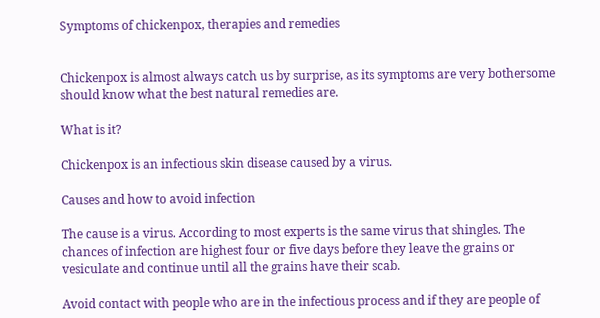Symptoms of chickenpox, therapies and remedies


Chickenpox is almost always catch us by surprise, as its symptoms are very bothersome should know what the best natural remedies are.

What is it?

Chickenpox is an infectious skin disease caused by a virus.

Causes and how to avoid infection

The cause is a virus. According to most experts is the same virus that shingles. The chances of infection are highest four or five days before they leave the grains or vesiculate and continue until all the grains have their scab.

Avoid contact with people who are in the infectious process and if they are people of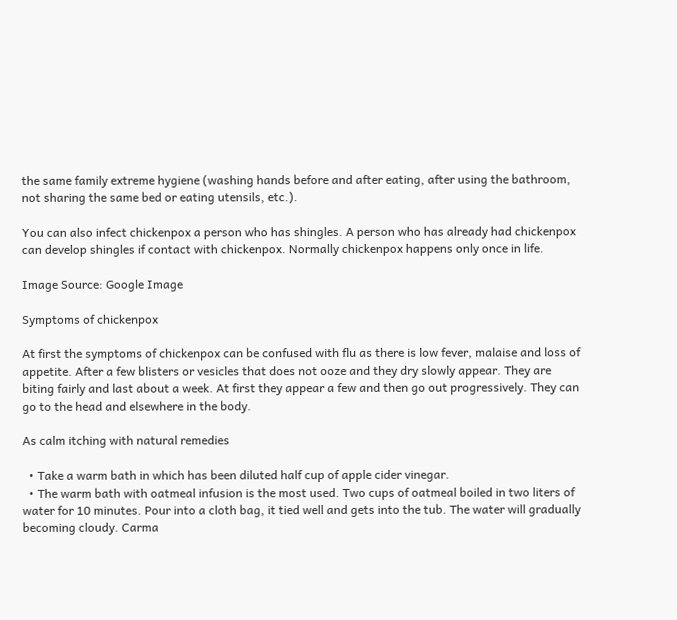the same family extreme hygiene (washing hands before and after eating, after using the bathroom, not sharing the same bed or eating utensils, etc.).

You can also infect chickenpox a person who has shingles. A person who has already had chickenpox can develop shingles if contact with chickenpox. Normally chickenpox happens only once in life.

Image Source: Google Image

Symptoms of chickenpox

At first the symptoms of chickenpox can be confused with flu as there is low fever, malaise and loss of appetite. After a few blisters or vesicles that does not ooze and they dry slowly appear. They are biting fairly and last about a week. At first they appear a few and then go out progressively. They can go to the head and elsewhere in the body.

As calm itching with natural remedies

  • Take a warm bath in which has been diluted half cup of apple cider vinegar.
  • The warm bath with oatmeal infusion is the most used. Two cups of oatmeal boiled in two liters of water for 10 minutes. Pour into a cloth bag, it tied well and gets into the tub. The water will gradually becoming cloudy. Carma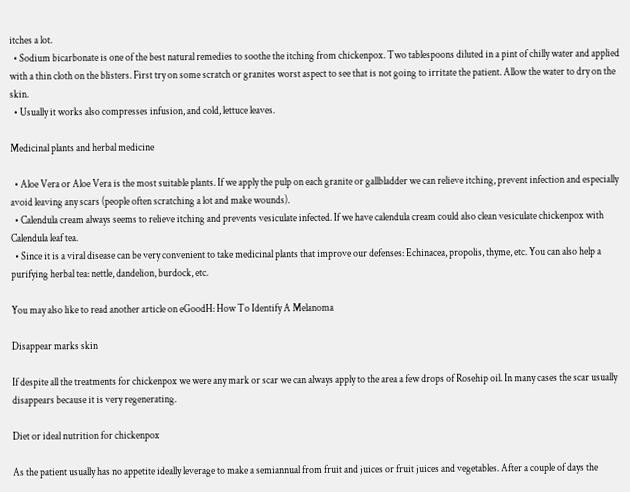itches a lot.
  • Sodium bicarbonate is one of the best natural remedies to soothe the itching from chickenpox. Two tablespoons diluted in a pint of chilly water and applied with a thin cloth on the blisters. First try on some scratch or granites worst aspect to see that is not going to irritate the patient. Allow the water to dry on the skin.
  • Usually it works also compresses infusion, and cold, lettuce leaves.

Medicinal plants and herbal medicine

  • Aloe Vera or Aloe Vera is the most suitable plants. If we apply the pulp on each granite or gallbladder we can relieve itching, prevent infection and especially avoid leaving any scars (people often scratching a lot and make wounds).
  • Calendula cream always seems to relieve itching and prevents vesiculate infected. If we have calendula cream could also clean vesiculate chickenpox with Calendula leaf tea.
  • Since it is a viral disease can be very convenient to take medicinal plants that improve our defenses: Echinacea, propolis, thyme, etc. You can also help a purifying herbal tea: nettle, dandelion, burdock, etc.

You may also like to read another article on eGoodH: How To Identify A Melanoma

Disappear marks skin

If despite all the treatments for chickenpox we were any mark or scar we can always apply to the area a few drops of Rosehip oil. In many cases the scar usually disappears because it is very regenerating.

Diet or ideal nutrition for chickenpox

As the patient usually has no appetite ideally leverage to make a semiannual from fruit and juices or fruit juices and vegetables. After a couple of days the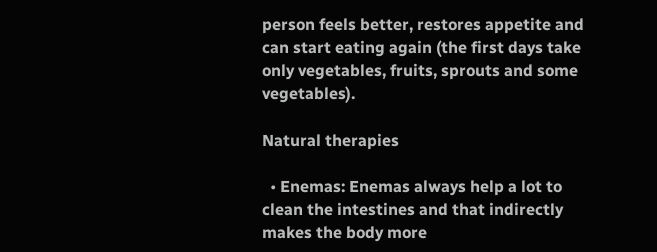person feels better, restores appetite and can start eating again (the first days take only vegetables, fruits, sprouts and some vegetables).

Natural therapies

  • Enemas: Enemas always help a lot to clean the intestines and that indirectly makes the body more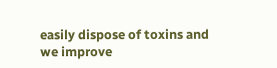easily dispose of toxins and we improve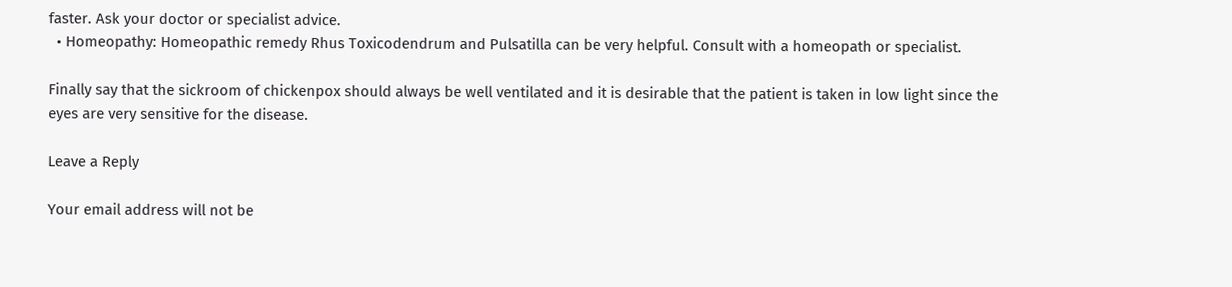faster. Ask your doctor or specialist advice.
  • Homeopathy: Homeopathic remedy Rhus Toxicodendrum and Pulsatilla can be very helpful. Consult with a homeopath or specialist.

Finally say that the sickroom of chickenpox should always be well ventilated and it is desirable that the patient is taken in low light since the eyes are very sensitive for the disease.

Leave a Reply

Your email address will not be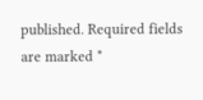published. Required fields are marked *